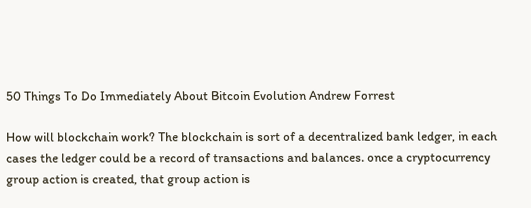50 Things To Do Immediately About Bitcoin Evolution Andrew Forrest

How will blockchain work? The blockchain is sort of a decentralized bank ledger, in each cases the ledger could be a record of transactions and balances. once a cryptocurrency group action is created, that group action is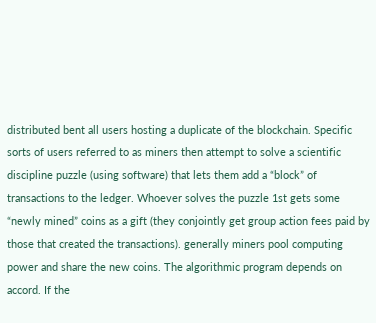distributed bent all users hosting a duplicate of the blockchain. Specific sorts of users referred to as miners then attempt to solve a scientific discipline puzzle (using software) that lets them add a “block” of transactions to the ledger. Whoever solves the puzzle 1st gets some “newly mined” coins as a gift (they conjointly get group action fees paid by those that created the transactions). generally miners pool computing power and share the new coins. The algorithmic program depends on accord. If the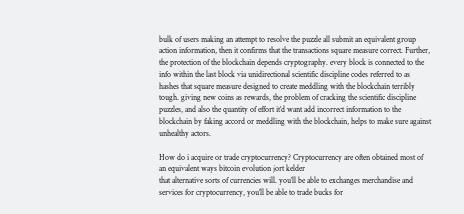bulk of users making an attempt to resolve the puzzle all submit an equivalent group action information, then it confirms that the transactions square measure correct. Further, the protection of the blockchain depends cryptography. every block is connected to the info within the last block via unidirectional scientific discipline codes referred to as hashes that square measure designed to create meddling with the blockchain terribly tough. giving new coins as rewards, the problem of cracking the scientific discipline puzzles, and also the quantity of effort it’d want add incorrect information to the blockchain by faking accord or meddling with the blockchain, helps to make sure against unhealthy actors.

How do i acquire or trade cryptocurrency? Cryptocurrency are often obtained most of an equivalent ways bitcoin evolution jort kelder
that alternative sorts of currencies will. you’ll be able to exchanges merchandise and services for cryptocurrency, you’ll be able to trade bucks for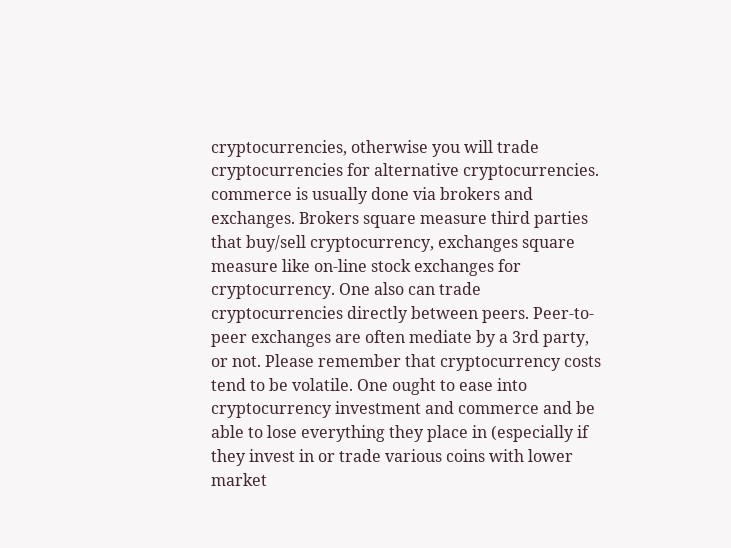cryptocurrencies, otherwise you will trade cryptocurrencies for alternative cryptocurrencies. commerce is usually done via brokers and exchanges. Brokers square measure third parties that buy/sell cryptocurrency, exchanges square measure like on-line stock exchanges for cryptocurrency. One also can trade cryptocurrencies directly between peers. Peer-to-peer exchanges are often mediate by a 3rd party, or not. Please remember that cryptocurrency costs tend to be volatile. One ought to ease into cryptocurrency investment and commerce and be able to lose everything they place in (especially if they invest in or trade various coins with lower market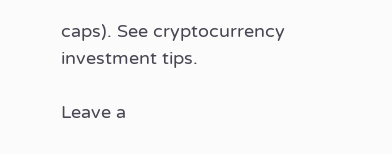caps). See cryptocurrency investment tips.

Leave a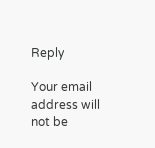Reply

Your email address will not be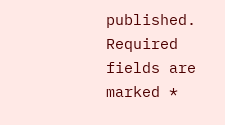published. Required fields are marked *